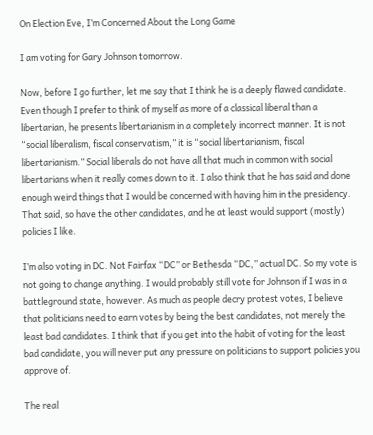On Election Eve, I’m Concerned About the Long Game

I am voting for Gary Johnson tomorrow.

Now, before I go further, let me say that I think he is a deeply flawed candidate. Even though I prefer to think of myself as more of a classical liberal than a libertarian, he presents libertarianism in a completely incorrect manner. It is not “social liberalism, fiscal conservatism,” it is “social libertarianism, fiscal libertarianism.” Social liberals do not have all that much in common with social libertarians when it really comes down to it. I also think that he has said and done enough weird things that I would be concerned with having him in the presidency. That said, so have the other candidates, and he at least would support (mostly) policies I like.

I’m also voting in DC. Not Fairfax “DC” or Bethesda “DC,” actual DC. So my vote is not going to change anything. I would probably still vote for Johnson if I was in a battleground state, however. As much as people decry protest votes, I believe that politicians need to earn votes by being the best candidates, not merely the least bad candidates. I think that if you get into the habit of voting for the least bad candidate, you will never put any pressure on politicians to support policies you approve of.

The real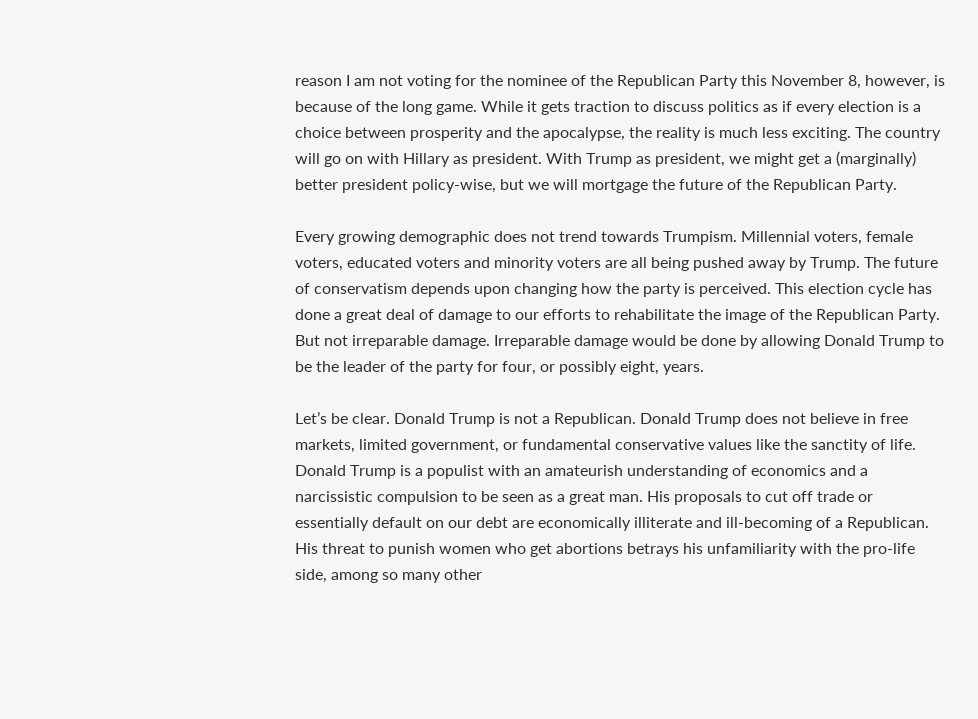reason I am not voting for the nominee of the Republican Party this November 8, however, is because of the long game. While it gets traction to discuss politics as if every election is a choice between prosperity and the apocalypse, the reality is much less exciting. The country will go on with Hillary as president. With Trump as president, we might get a (marginally) better president policy-wise, but we will mortgage the future of the Republican Party.

Every growing demographic does not trend towards Trumpism. Millennial voters, female voters, educated voters and minority voters are all being pushed away by Trump. The future of conservatism depends upon changing how the party is perceived. This election cycle has done a great deal of damage to our efforts to rehabilitate the image of the Republican Party. But not irreparable damage. Irreparable damage would be done by allowing Donald Trump to be the leader of the party for four, or possibly eight, years.

Let’s be clear. Donald Trump is not a Republican. Donald Trump does not believe in free markets, limited government, or fundamental conservative values like the sanctity of life. Donald Trump is a populist with an amateurish understanding of economics and a narcissistic compulsion to be seen as a great man. His proposals to cut off trade or essentially default on our debt are economically illiterate and ill-becoming of a Republican. His threat to punish women who get abortions betrays his unfamiliarity with the pro-life side, among so many other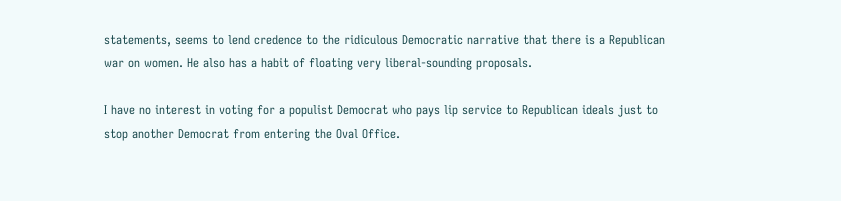statements, seems to lend credence to the ridiculous Democratic narrative that there is a Republican war on women. He also has a habit of floating very liberal-sounding proposals.

I have no interest in voting for a populist Democrat who pays lip service to Republican ideals just to stop another Democrat from entering the Oval Office.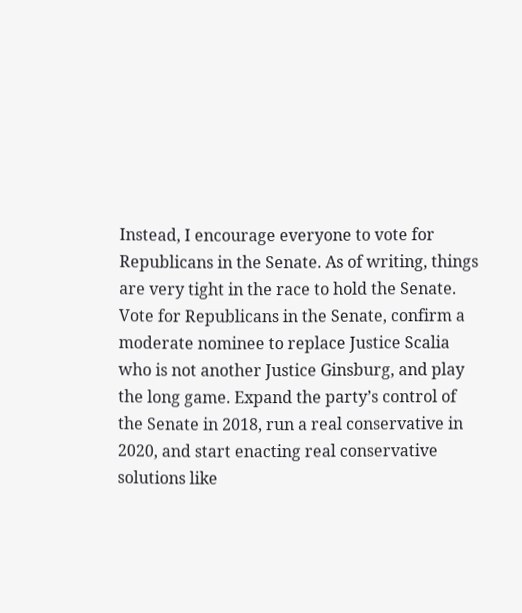Instead, I encourage everyone to vote for Republicans in the Senate. As of writing, things are very tight in the race to hold the Senate. Vote for Republicans in the Senate, confirm a moderate nominee to replace Justice Scalia who is not another Justice Ginsburg, and play the long game. Expand the party’s control of the Senate in 2018, run a real conservative in 2020, and start enacting real conservative solutions like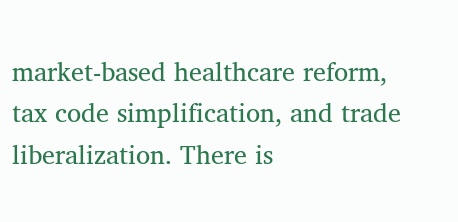market-based healthcare reform, tax code simplification, and trade liberalization. There is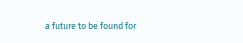a future to be found for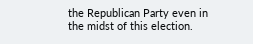the Republican Party even in the midst of this election.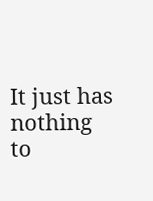It just has nothing to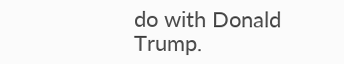do with Donald Trump.